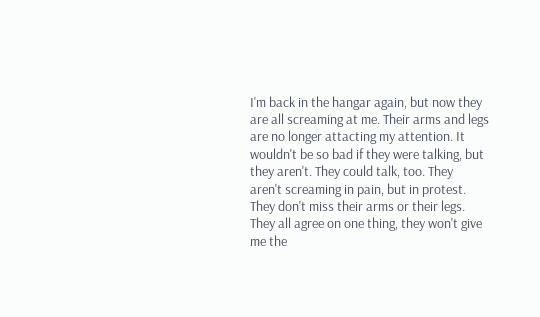I'm back in the hangar again, but now they
are all screaming at me. Their arms and legs
are no longer attacting my attention. It
wouldn't be so bad if they were talking, but
they aren't. They could talk, too. They
aren't screaming in pain, but in protest.
They don't miss their arms or their legs.
They all agree on one thing, they won't give
me the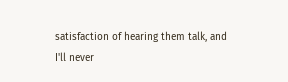satisfaction of hearing them talk, and
I'll never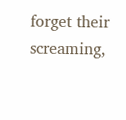forget their screaming,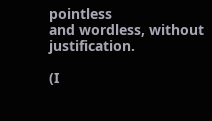pointless
and wordless, without justification.

(I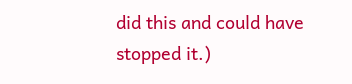did this and could have stopped it.)